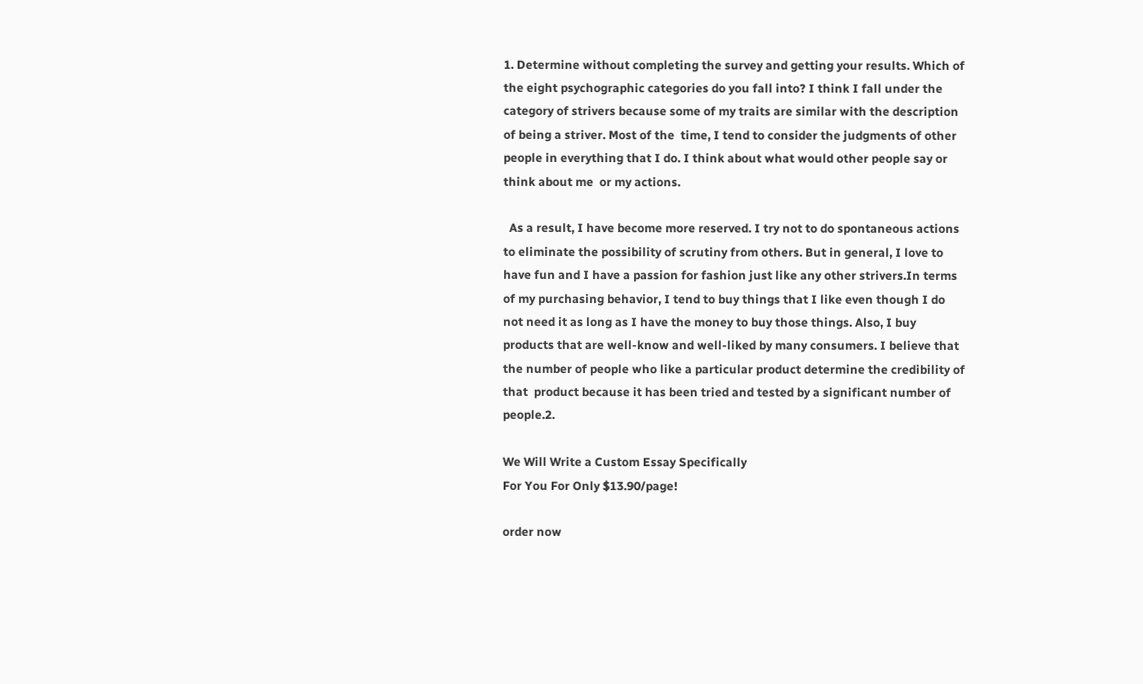1. Determine without completing the survey and getting your results. Which of the eight psychographic categories do you fall into? I think I fall under the category of strivers because some of my traits are similar with the description of being a striver. Most of the  time, I tend to consider the judgments of other people in everything that I do. I think about what would other people say or think about me  or my actions.

  As a result, I have become more reserved. I try not to do spontaneous actions to eliminate the possibility of scrutiny from others. But in general, I love to have fun and I have a passion for fashion just like any other strivers.In terms of my purchasing behavior, I tend to buy things that I like even though I do not need it as long as I have the money to buy those things. Also, I buy products that are well-know and well-liked by many consumers. I believe that the number of people who like a particular product determine the credibility of that  product because it has been tried and tested by a significant number of people.2.

We Will Write a Custom Essay Specifically
For You For Only $13.90/page!

order now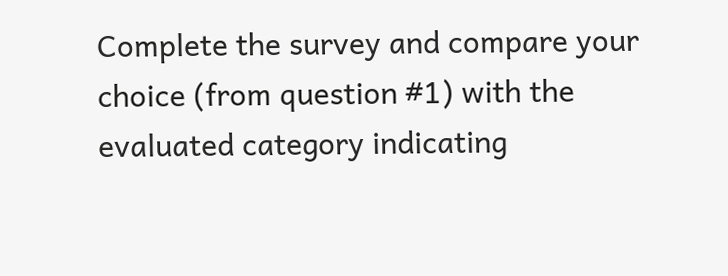Complete the survey and compare your choice (from question #1) with the evaluated category indicating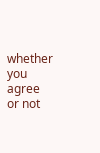whether you agree or not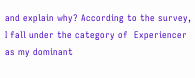and explain why? According to the survey, I fall under the category of  Experiencer as my dominant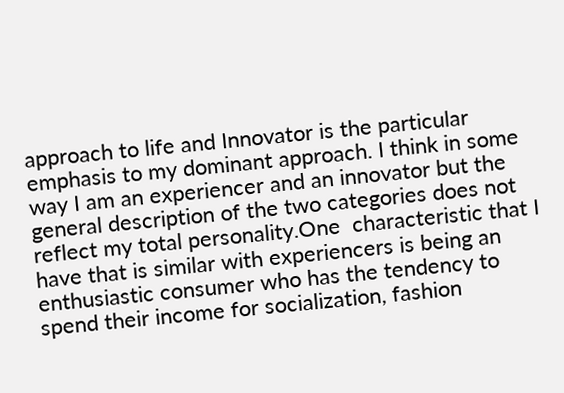approach to life and Innovator is the particular emphasis to my dominant approach. I think in some way I am an experiencer and an innovator but the general description of the two categories does not reflect my total personality.One  characteristic that I have that is similar with experiencers is being an enthusiastic consumer who has the tendency to spend their income for socialization, fashion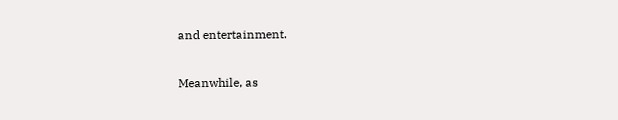and entertainment.

Meanwhile, as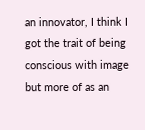an innovator, I think I got the trait of being conscious with image but more of as an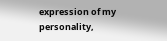expression of my personality,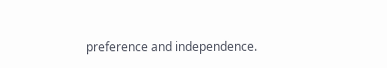preference and independence.